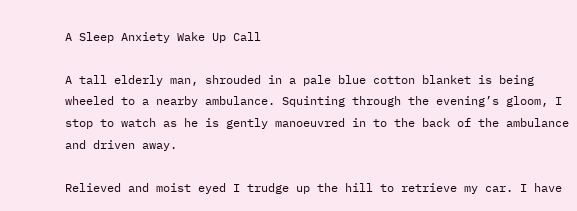A Sleep Anxiety Wake Up Call

A tall elderly man, shrouded in a pale blue cotton blanket is being wheeled to a nearby ambulance. Squinting through the evening’s gloom, I stop to watch as he is gently manoeuvred in to the back of the ambulance and driven away.

Relieved and moist eyed I trudge up the hill to retrieve my car. I have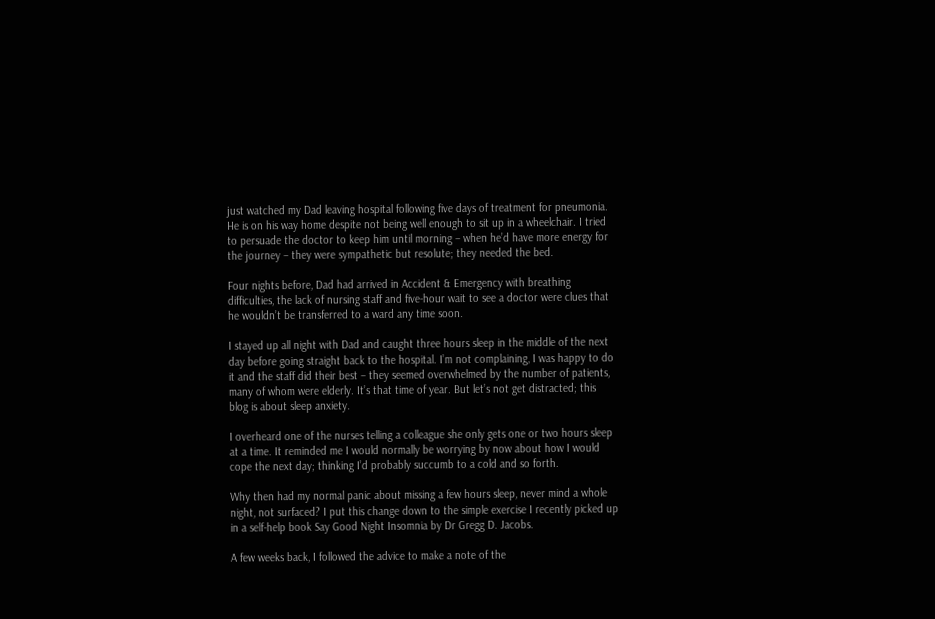just watched my Dad leaving hospital following five days of treatment for pneumonia. He is on his way home despite not being well enough to sit up in a wheelchair. I tried to persuade the doctor to keep him until morning – when he’d have more energy for the journey – they were sympathetic but resolute; they needed the bed.

Four nights before, Dad had arrived in Accident & Emergency with breathing difficulties, the lack of nursing staff and five-hour wait to see a doctor were clues that he wouldn’t be transferred to a ward any time soon.

I stayed up all night with Dad and caught three hours sleep in the middle of the next day before going straight back to the hospital. I’m not complaining, I was happy to do it and the staff did their best – they seemed overwhelmed by the number of patients, many of whom were elderly. It’s that time of year. But let’s not get distracted; this blog is about sleep anxiety.

I overheard one of the nurses telling a colleague she only gets one or two hours sleep at a time. It reminded me I would normally be worrying by now about how I would cope the next day; thinking I’d probably succumb to a cold and so forth.

Why then had my normal panic about missing a few hours sleep, never mind a whole night, not surfaced? I put this change down to the simple exercise I recently picked up in a self-help book Say Good Night Insomnia by Dr Gregg D. Jacobs.

A few weeks back, I followed the advice to make a note of the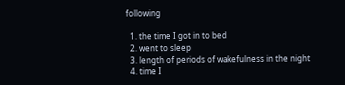following

  1. the time I got in to bed
  2. went to sleep
  3. length of periods of wakefulness in the night
  4. time I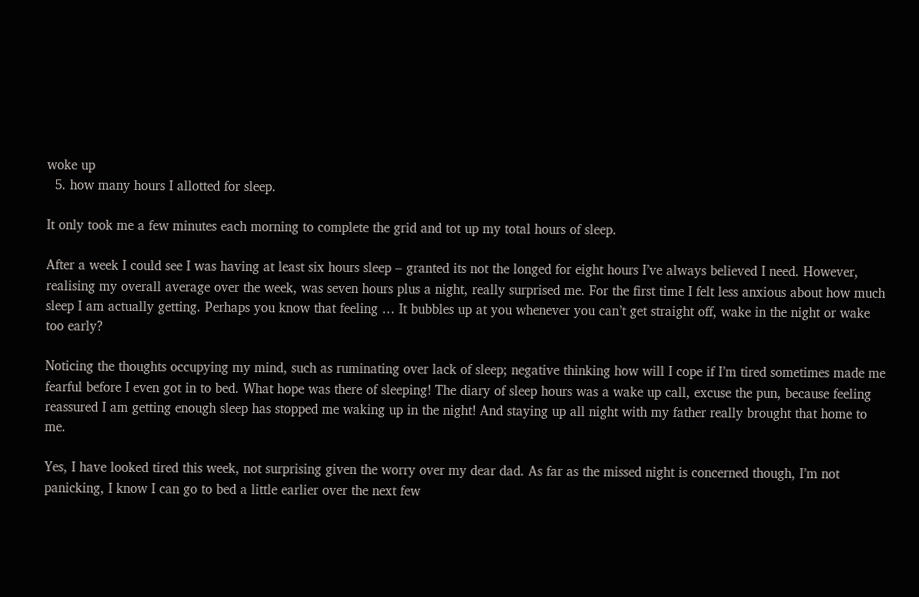woke up
  5. how many hours I allotted for sleep.

It only took me a few minutes each morning to complete the grid and tot up my total hours of sleep.

After a week I could see I was having at least six hours sleep – granted its not the longed for eight hours I’ve always believed I need. However, realising my overall average over the week, was seven hours plus a night, really surprised me. For the first time I felt less anxious about how much sleep I am actually getting. Perhaps you know that feeling … It bubbles up at you whenever you can’t get straight off, wake in the night or wake too early?

Noticing the thoughts occupying my mind, such as ruminating over lack of sleep; negative thinking how will I cope if I’m tired sometimes made me fearful before I even got in to bed. What hope was there of sleeping! The diary of sleep hours was a wake up call, excuse the pun, because feeling reassured I am getting enough sleep has stopped me waking up in the night! And staying up all night with my father really brought that home to me.

Yes, I have looked tired this week, not surprising given the worry over my dear dad. As far as the missed night is concerned though, I’m not panicking, I know I can go to bed a little earlier over the next few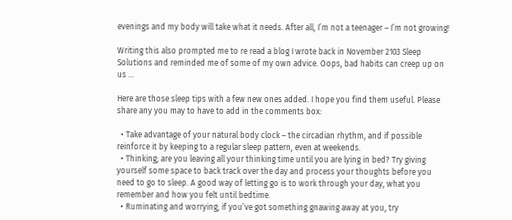evenings and my body will take what it needs. After all, I’m not a teenager – I’m not growing!

Writing this also prompted me to re read a blog I wrote back in November 2103 Sleep Solutions and reminded me of some of my own advice. Oops, bad habits can creep up on us …

Here are those sleep tips with a few new ones added. I hope you find them useful. Please share any you may to have to add in the comments box:

  • Take advantage of your natural body clock – the circadian rhythm, and if possible reinforce it by keeping to a regular sleep pattern, even at weekends.
  • Thinking; are you leaving all your thinking time until you are lying in bed? Try giving yourself some space to back track over the day and process your thoughts before you need to go to sleep. A good way of letting go is to work through your day, what you remember and how you felt until bedtime.
  • Ruminating and worrying; if you’ve got something gnawing away at you, try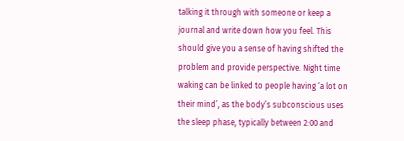talking it through with someone or keep a journal and write down how you feel. This should give you a sense of having shifted the problem and provide perspective. Night time waking can be linked to people having ‘a lot on their mind’, as the body’s subconscious uses the sleep phase, typically between 2:00 and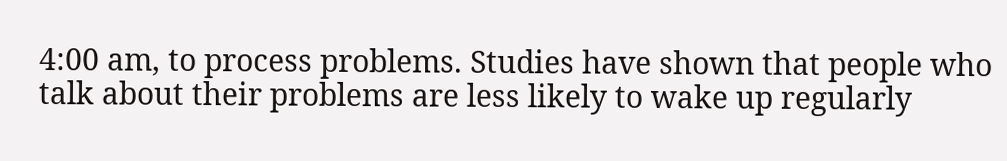4:00 am, to process problems. Studies have shown that people who talk about their problems are less likely to wake up regularly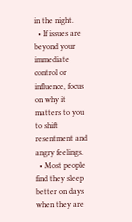in the night.
  • If issues are beyond your immediate control or influence, focus on why it matters to you to shift resentment and angry feelings.
  • Most people find they sleep better on days when they are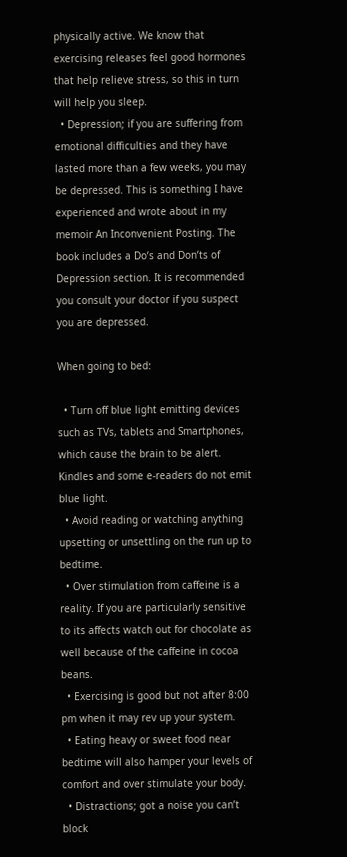physically active. We know that exercising releases feel good hormones that help relieve stress, so this in turn will help you sleep.
  • Depression; if you are suffering from emotional difficulties and they have lasted more than a few weeks, you may be depressed. This is something I have experienced and wrote about in my memoir An Inconvenient Posting. The book includes a Do’s and Don’ts of Depression section. It is recommended you consult your doctor if you suspect you are depressed.

When going to bed:

  • Turn off blue light emitting devices such as TVs, tablets and Smartphones, which cause the brain to be alert. Kindles and some e-readers do not emit blue light.
  • Avoid reading or watching anything upsetting or unsettling on the run up to bedtime.
  • Over stimulation from caffeine is a reality. If you are particularly sensitive to its affects watch out for chocolate as well because of the caffeine in cocoa beans.
  • Exercising is good but not after 8:00 pm when it may rev up your system.
  • Eating heavy or sweet food near bedtime will also hamper your levels of comfort and over stimulate your body.
  • Distractions; got a noise you can’t block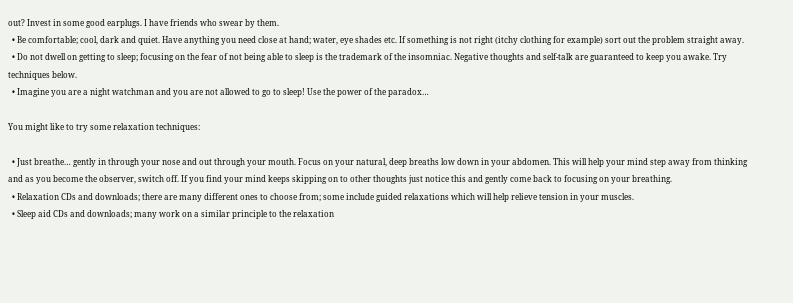out? Invest in some good earplugs. I have friends who swear by them.
  • Be comfortable; cool, dark and quiet. Have anything you need close at hand; water, eye shades etc. If something is not right (itchy clothing for example) sort out the problem straight away.
  • Do not dwell on getting to sleep; focusing on the fear of not being able to sleep is the trademark of the insomniac. Negative thoughts and self-talk are guaranteed to keep you awake. Try techniques below.
  • Imagine you are a night watchman and you are not allowed to go to sleep! Use the power of the paradox…

You might like to try some relaxation techniques:

  • Just breathe… gently in through your nose and out through your mouth. Focus on your natural, deep breaths low down in your abdomen. This will help your mind step away from thinking and as you become the observer, switch off. If you find your mind keeps skipping on to other thoughts just notice this and gently come back to focusing on your breathing.
  • Relaxation CDs and downloads; there are many different ones to choose from; some include guided relaxations which will help relieve tension in your muscles.
  • Sleep aid CDs and downloads; many work on a similar principle to the relaxation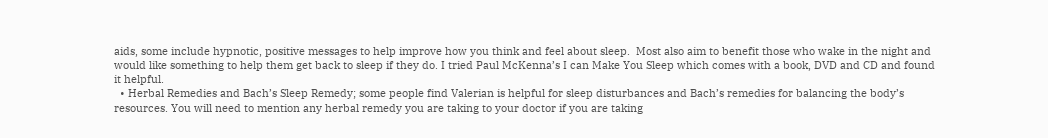aids, some include hypnotic, positive messages to help improve how you think and feel about sleep.  Most also aim to benefit those who wake in the night and would like something to help them get back to sleep if they do. I tried Paul McKenna’s I can Make You Sleep which comes with a book, DVD and CD and found it helpful.
  • Herbal Remedies and Bach’s Sleep Remedy; some people find Valerian is helpful for sleep disturbances and Bach’s remedies for balancing the body’s resources. You will need to mention any herbal remedy you are taking to your doctor if you are taking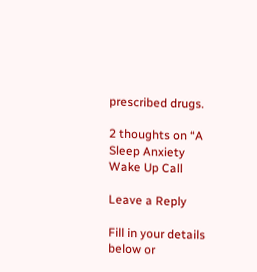prescribed drugs.

2 thoughts on “A Sleep Anxiety Wake Up Call

Leave a Reply

Fill in your details below or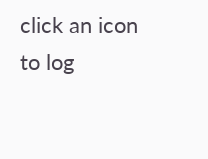click an icon to log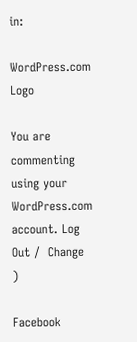in:

WordPress.com Logo

You are commenting using your WordPress.com account. Log Out /  Change )

Facebook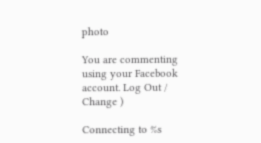photo

You are commenting using your Facebook account. Log Out /  Change )

Connecting to %s